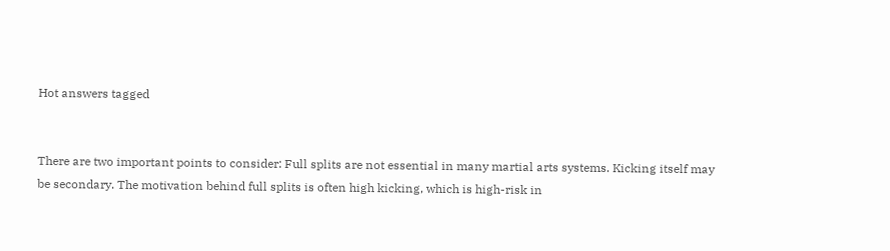Hot answers tagged


There are two important points to consider: Full splits are not essential in many martial arts systems. Kicking itself may be secondary. The motivation behind full splits is often high kicking, which is high-risk in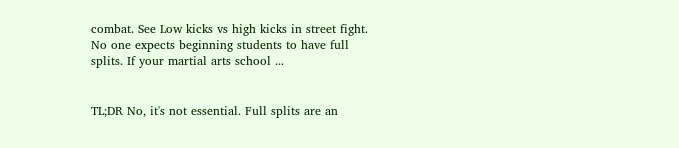combat. See Low kicks vs high kicks in street fight. No one expects beginning students to have full splits. If your martial arts school ...


TL;DR No, it's not essential. Full splits are an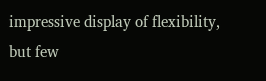impressive display of flexibility, but few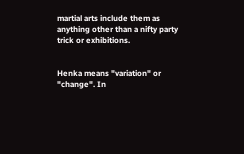martial arts include them as anything other than a nifty party trick or exhibitions.


Henka means "variation" or "change". In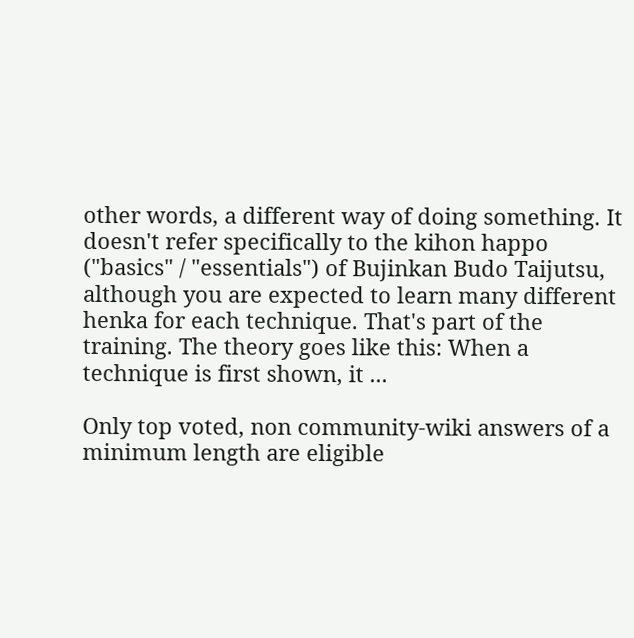other words, a different way of doing something. It doesn't refer specifically to the kihon happo ("basics" / "essentials") of Bujinkan Budo Taijutsu, although you are expected to learn many different henka for each technique. That's part of the training. The theory goes like this: When a technique is first shown, it ...

Only top voted, non community-wiki answers of a minimum length are eligible